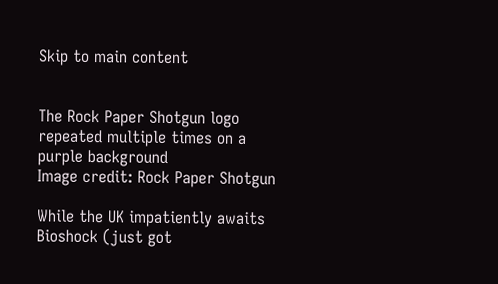Skip to main content


The Rock Paper Shotgun logo repeated multiple times on a purple background
Image credit: Rock Paper Shotgun

While the UK impatiently awaits Bioshock (just got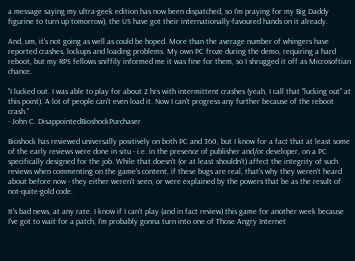a message saying my ultra-geek edition has now been dispatched, so I'm praying for my Big Daddy figurine to turn up tomorrow), the US have got their internationally-favoured hands on it already.

And, um, it's not going as well as could be hoped. More than the average number of whingers have reported crashes, lockups and loading problems. My own PC froze during the demo, requiring a hard reboot, but my RPS fellows sniffily informed me it was fine for them, so I shrugged it off as Microsoftian chance.

"I lucked out. I was able to play for about 2 hrs with intermittent crashes (yeah, I call that "lucking out" at this point). A lot of people can't even load it. Now I can't progress any further because of the reboot crash."
- John C. DisappointedBioshockPurchaser

Bioshock has reviewed universally positively on both PC and 360, but I know for a fact that at least some of the early reviews were done in situ - i.e. in the presence of publisher and/or developer, on a PC specifically designed for the job. While that doesn't (or at least shouldn't) affect the integrity of such reviews when commenting on the game's content, if these bugs are real, that's why they weren't heard about before now - they either weren't seen, or were explained by the powers that be as the result of not-quite-gold code.

It's bad news, at any rate. I know if I can't play (and in fact review) this game for another week because I've got to wait for a patch, I'm probably gonna turn into one of Those Angry Internet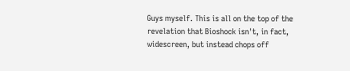Guys myself. This is all on the top of the revelation that Bioshock isn't, in fact, widescreen, but instead chops off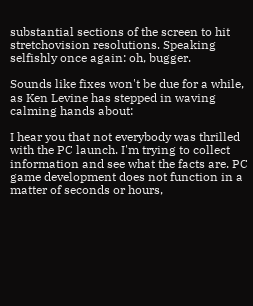substantial sections of the screen to hit stretchovision resolutions. Speaking selfishly once again: oh, bugger.

Sounds like fixes won't be due for a while, as Ken Levine has stepped in waving calming hands about:

I hear you that not everybody was thrilled with the PC launch. I'm trying to collect information and see what the facts are. PC game development does not function in a matter of seconds or hours,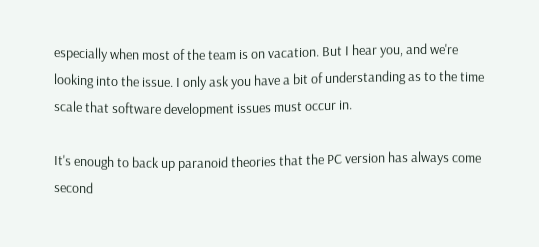especially when most of the team is on vacation. But I hear you, and we're looking into the issue. I only ask you have a bit of understanding as to the time scale that software development issues must occur in.

It's enough to back up paranoid theories that the PC version has always come second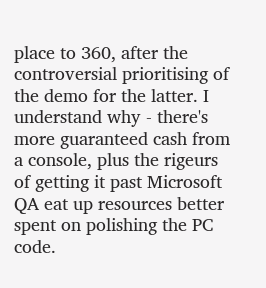place to 360, after the controversial prioritising of the demo for the latter. I understand why - there's more guaranteed cash from a console, plus the rigeurs of getting it past Microsoft QA eat up resources better spent on polishing the PC code.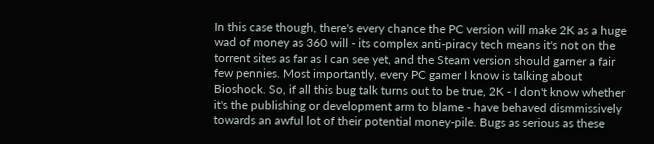In this case though, there's every chance the PC version will make 2K as a huge wad of money as 360 will - its complex anti-piracy tech means it's not on the torrent sites as far as I can see yet, and the Steam version should garner a fair few pennies. Most importantly, every PC gamer I know is talking about Bioshock. So, if all this bug talk turns out to be true, 2K - I don't know whether it's the publishing or development arm to blame - have behaved dismmissively towards an awful lot of their potential money-pile. Bugs as serious as these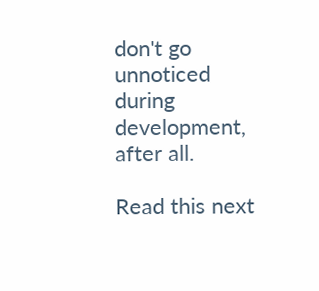don't go unnoticed during development, after all.

Read this next